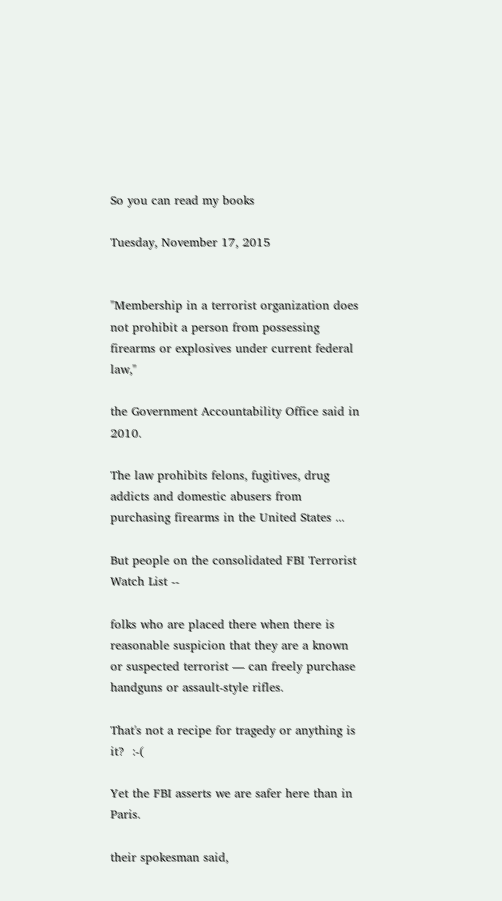So you can read my books

Tuesday, November 17, 2015


"Membership in a terrorist organization does not prohibit a person from possessing firearms or explosives under current federal law,"

the Government Accountability Office said in 2010.

The law prohibits felons, fugitives, drug addicts and domestic abusers from purchasing firearms in the United States ...

But people on the consolidated FBI Terrorist Watch List --

folks who are placed there when there is reasonable suspicion that they are a known or suspected terrorist — can freely purchase handguns or assault-style rifles.

That's not a recipe for tragedy or anything is it?  :-(

Yet the FBI asserts we are safer here than in Paris.

their spokesman said,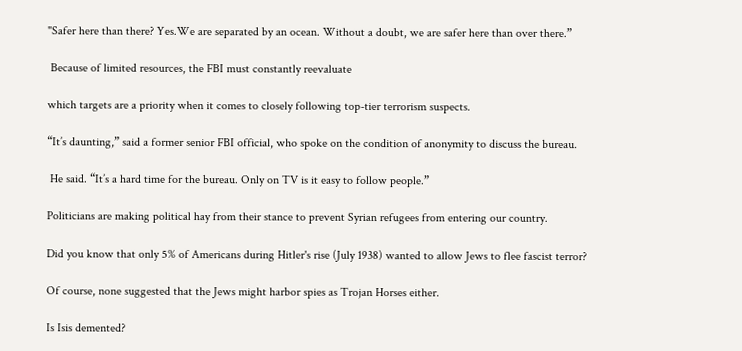"Safer here than there? Yes.We are separated by an ocean. Without a doubt, we are safer here than over there.”

 Because of limited resources, the FBI must constantly reevaluate

which targets are a priority when it comes to closely following top-tier terrorism suspects.

“It’s daunting,” said a former senior FBI official, who spoke on the condition of anonymity to discuss the bureau.

 He said. “It’s a hard time for the bureau. Only on TV is it easy to follow people.”

Politicians are making political hay from their stance to prevent Syrian refugees from entering our country.

Did you know that only 5% of Americans during Hitler's rise (July 1938) wanted to allow Jews to flee fascist terror?

Of course, none suggested that the Jews might harbor spies as Trojan Horses either.

Is Isis demented?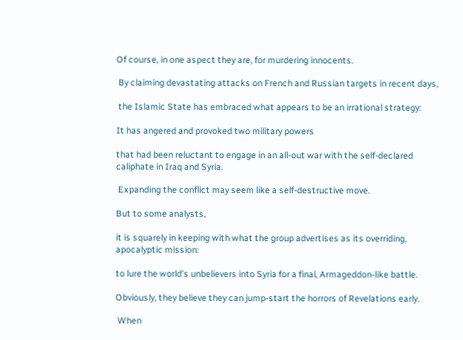Of course, in one aspect they are, for murdering innocents.

 By claiming devastating attacks on French and Russian targets in recent days,

 the Islamic State has embraced what appears to be an irrational strategy:

It has angered and provoked two military powers

that had been reluctant to engage in an all-out war with the self-declared caliphate in Iraq and Syria.

 Expanding the conflict may seem like a self-destructive move.

But to some analysts,

it is squarely in keeping with what the group advertises as its overriding, apocalyptic mission:

to lure the world’s unbelievers into Syria for a final, Armageddon-like battle.

Obviously, they believe they can jump-start the horrors of Revelations early.

 When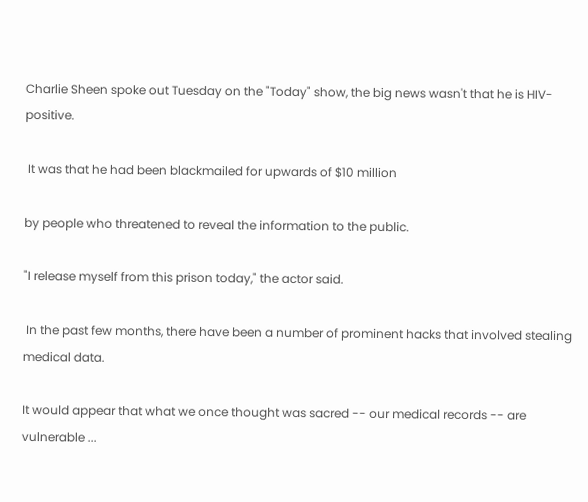Charlie Sheen spoke out Tuesday on the "Today" show, the big news wasn't that he is HIV-positive.

 It was that he had been blackmailed for upwards of $10 million

by people who threatened to reveal the information to the public.

"I release myself from this prison today," the actor said.

 In the past few months, there have been a number of prominent hacks that involved stealing medical data.

It would appear that what we once thought was sacred -- our medical records -- are vulnerable ...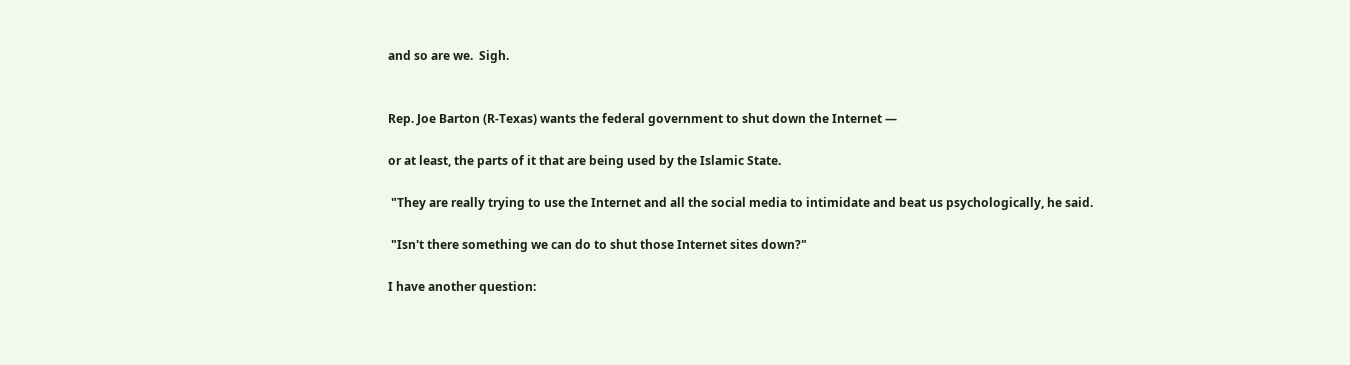and so are we.  Sigh.


Rep. Joe Barton (R-Texas) wants the federal government to shut down the Internet —

or at least, the parts of it that are being used by the Islamic State.

 "They are really trying to use the Internet and all the social media to intimidate and beat us psychologically, he said.

 "Isn't there something we can do to shut those Internet sites down?"

I have another question: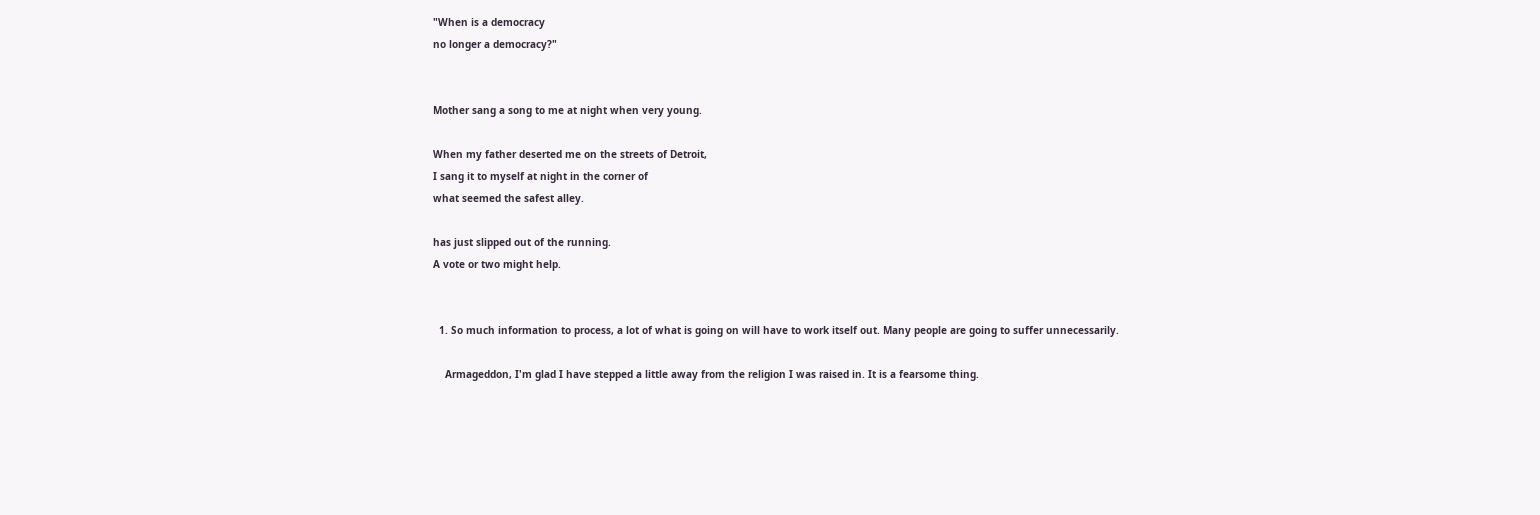"When is a democracy
no longer a democracy?"


Mother sang a song to me at night when very young.

When my father deserted me on the streets of Detroit,
I sang it to myself at night in the corner of
what seemed the safest alley.

has just slipped out of the running.
A vote or two might help.


  1. So much information to process, a lot of what is going on will have to work itself out. Many people are going to suffer unnecessarily.

    Armageddon, I'm glad I have stepped a little away from the religion I was raised in. It is a fearsome thing.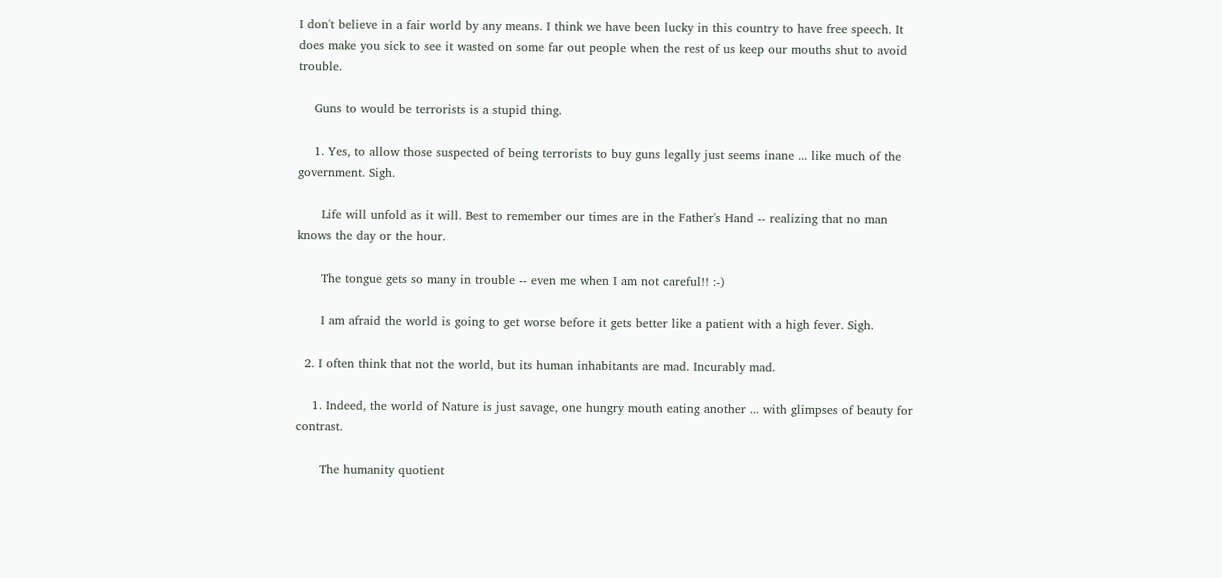I don't believe in a fair world by any means. I think we have been lucky in this country to have free speech. It does make you sick to see it wasted on some far out people when the rest of us keep our mouths shut to avoid trouble.

    Guns to would be terrorists is a stupid thing.

    1. Yes, to allow those suspected of being terrorists to buy guns legally just seems inane ... like much of the government. Sigh.

      Life will unfold as it will. Best to remember our times are in the Father's Hand -- realizing that no man knows the day or the hour.

      The tongue gets so many in trouble -- even me when I am not careful!! :-)

      I am afraid the world is going to get worse before it gets better like a patient with a high fever. Sigh.

  2. I often think that not the world, but its human inhabitants are mad. Incurably mad.

    1. Indeed, the world of Nature is just savage, one hungry mouth eating another ... with glimpses of beauty for contrast.

      The humanity quotient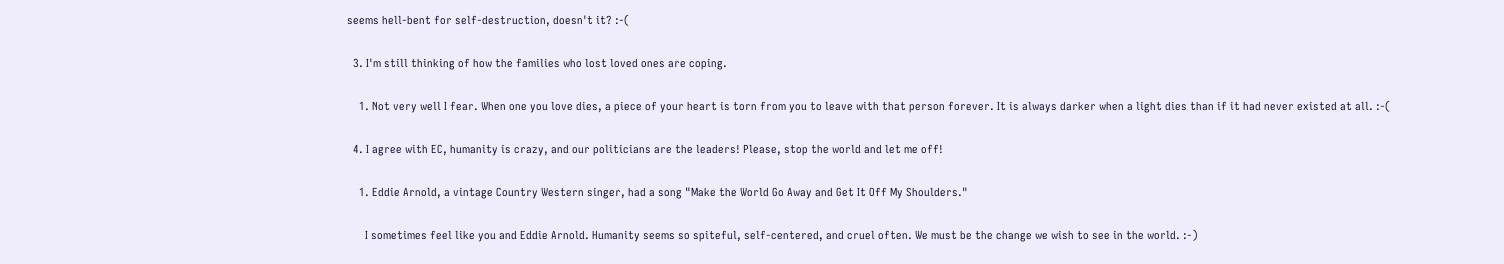seems hell-bent for self-destruction, doesn't it? :-(

  3. I'm still thinking of how the families who lost loved ones are coping.

    1. Not very well I fear. When one you love dies, a piece of your heart is torn from you to leave with that person forever. It is always darker when a light dies than if it had never existed at all. :-(

  4. I agree with EC, humanity is crazy, and our politicians are the leaders! Please, stop the world and let me off!

    1. Eddie Arnold, a vintage Country Western singer, had a song "Make the World Go Away and Get It Off My Shoulders."

      I sometimes feel like you and Eddie Arnold. Humanity seems so spiteful, self-centered, and cruel often. We must be the change we wish to see in the world. :-)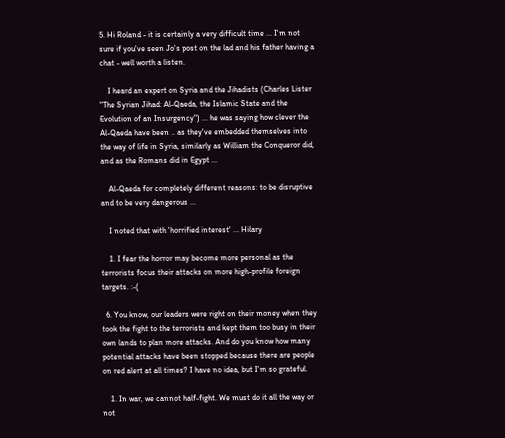5. Hi Roland - it is certainly a very difficult time ... I'm not sure if you've seen Jo's post on the lad and his father having a chat - well worth a listen.

    I heard an expert on Syria and the Jihadists (Charles Lister "The Syrian Jihad: Al-Qaeda, the Islamic State and the Evolution of an Insurgency") ... he was saying how clever the Al-Qaeda have been .. as they've embedded themselves into the way of life in Syria, similarly as William the Conqueror did, and as the Romans did in Egypt ...

    Al-Qaeda for completely different reasons: to be disruptive and to be very dangerous ...

    I noted that with 'horrified interest' ... Hilary

    1. I fear the horror may become more personal as the terrorists focus their attacks on more high-profile foreign targets. :-(

  6. You know, our leaders were right on their money when they took the fight to the terrorists and kept them too busy in their own lands to plan more attacks. And do you know how many potential attacks have been stopped because there are people on red alert at all times? I have no idea, but I'm so grateful.

    1. In war, we cannot half-fight. We must do it all the way or not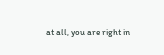at all, you are right in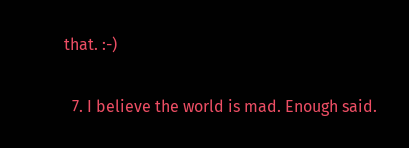that. :-)

  7. I believe the world is mad. Enough said.